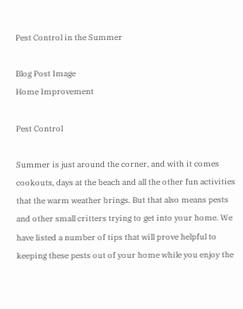Pest Control in the Summer

Blog Post Image
Home Improvement

Pest Control

Summer is just around the corner, and with it comes cookouts, days at the beach and all the other fun activities that the warm weather brings. But that also means pests and other small critters trying to get into your home. We have listed a number of tips that will prove helpful to keeping these pests out of your home while you enjoy the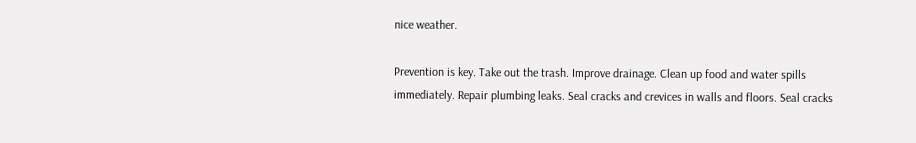nice weather.

Prevention is key. Take out the trash. Improve drainage. Clean up food and water spills immediately. Repair plumbing leaks. Seal cracks and crevices in walls and floors. Seal cracks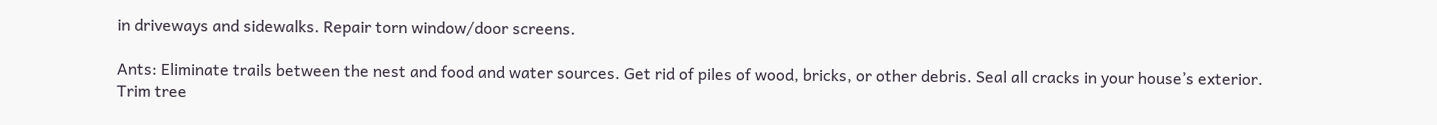in driveways and sidewalks. Repair torn window/door screens.

Ants: Eliminate trails between the nest and food and water sources. Get rid of piles of wood, bricks, or other debris. Seal all cracks in your house’s exterior. Trim tree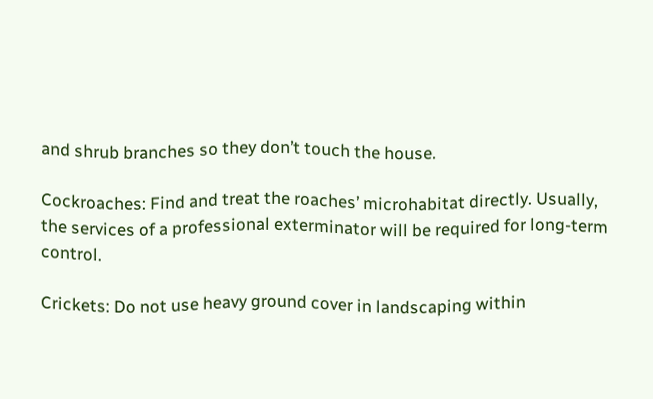and shrub branches so they don’t touch the house.

Cockroaches: Find and treat the roaches’ microhabitat directly. Usually, the services of a professional exterminator will be required for long-term control.

Crickets: Do not use heavy ground cover in landscaping within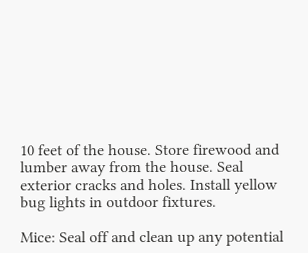10 feet of the house. Store firewood and lumber away from the house. Seal exterior cracks and holes. Install yellow bug lights in outdoor fixtures.

Mice: Seal off and clean up any potential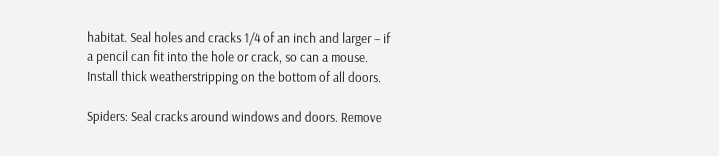habitat. Seal holes and cracks 1/4 of an inch and larger – if a pencil can fit into the hole or crack, so can a mouse. Install thick weatherstripping on the bottom of all doors.

Spiders: Seal cracks around windows and doors. Remove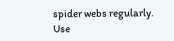spider webs regularly. Use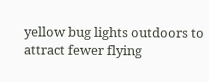yellow bug lights outdoors to attract fewer flying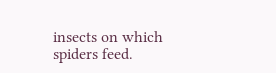insects on which spiders feed.